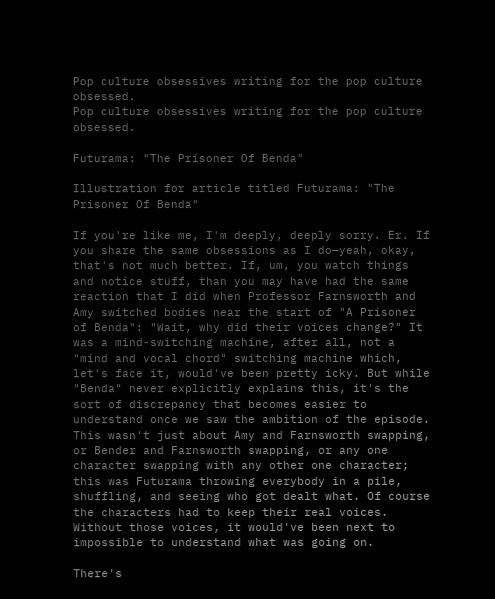Pop culture obsessives writing for the pop culture obsessed.
Pop culture obsessives writing for the pop culture obsessed.

Futurama: "The Prisoner Of Benda"

Illustration for article titled Futurama: "The Prisoner Of Benda"

If you're like me, I'm deeply, deeply sorry. Er. If you share the same obsessions as I do—yeah, okay, that's not much better. If, um, you watch things and notice stuff, than you may have had the same reaction that I did when Professor Farnsworth and Amy switched bodies near the start of "A Prisoner of Benda": "Wait, why did their voices change?" It was a mind-switching machine, after all, not a "mind and vocal chord" switching machine which, let's face it, would've been pretty icky. But while "Benda" never explicitly explains this, it's the sort of discrepancy that becomes easier to understand once we saw the ambition of the episode. This wasn't just about Amy and Farnsworth swapping, or Bender and Farnsworth swapping, or any one character swapping with any other one character; this was Futurama throwing everybody in a pile, shuffling, and seeing who got dealt what. Of course the characters had to keep their real voices. Without those voices, it would've been next to impossible to understand what was going on.

There's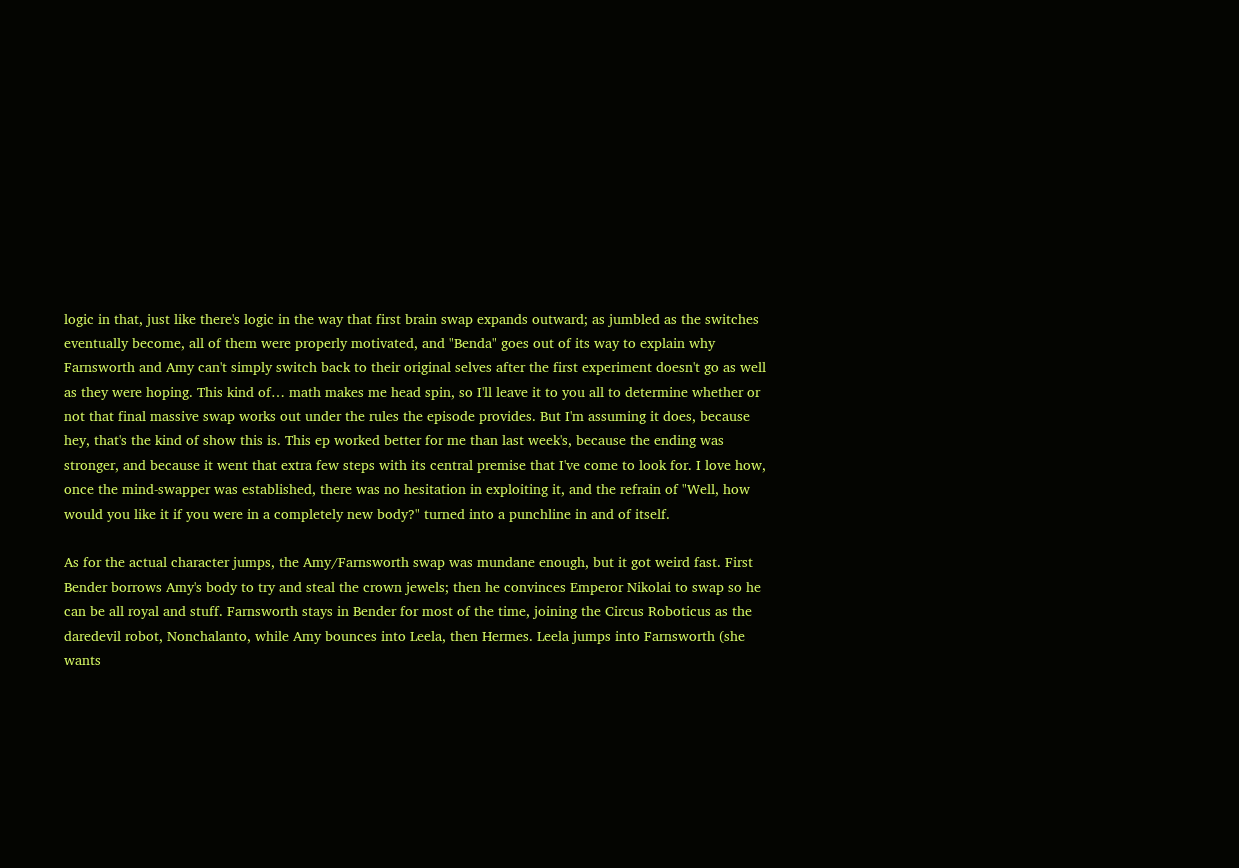logic in that, just like there's logic in the way that first brain swap expands outward; as jumbled as the switches eventually become, all of them were properly motivated, and "Benda" goes out of its way to explain why Farnsworth and Amy can't simply switch back to their original selves after the first experiment doesn't go as well as they were hoping. This kind of… math makes me head spin, so I'll leave it to you all to determine whether or not that final massive swap works out under the rules the episode provides. But I'm assuming it does, because hey, that's the kind of show this is. This ep worked better for me than last week's, because the ending was stronger, and because it went that extra few steps with its central premise that I've come to look for. I love how, once the mind-swapper was established, there was no hesitation in exploiting it, and the refrain of "Well, how would you like it if you were in a completely new body?" turned into a punchline in and of itself.

As for the actual character jumps, the Amy/Farnsworth swap was mundane enough, but it got weird fast. First Bender borrows Amy's body to try and steal the crown jewels; then he convinces Emperor Nikolai to swap so he can be all royal and stuff. Farnsworth stays in Bender for most of the time, joining the Circus Roboticus as the daredevil robot, Nonchalanto, while Amy bounces into Leela, then Hermes. Leela jumps into Farnsworth (she wants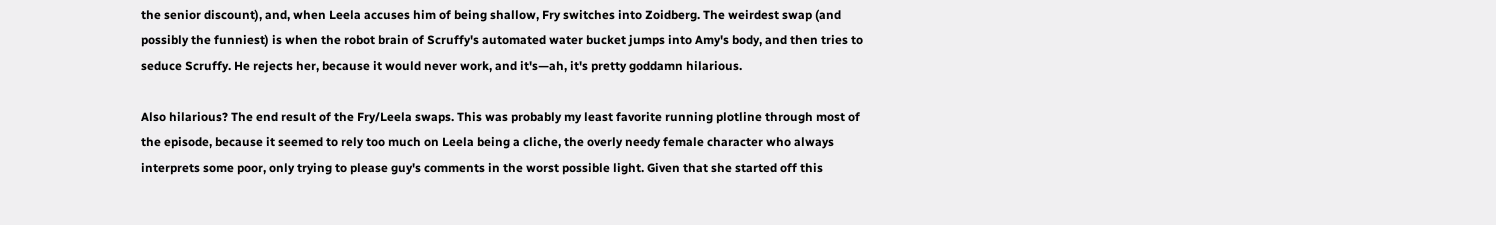the senior discount), and, when Leela accuses him of being shallow, Fry switches into Zoidberg. The weirdest swap (and possibly the funniest) is when the robot brain of Scruffy's automated water bucket jumps into Amy's body, and then tries to seduce Scruffy. He rejects her, because it would never work, and it's—ah, it's pretty goddamn hilarious.

Also hilarious? The end result of the Fry/Leela swaps. This was probably my least favorite running plotline through most of the episode, because it seemed to rely too much on Leela being a cliche, the overly needy female character who always interprets some poor, only trying to please guy's comments in the worst possible light. Given that she started off this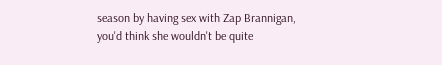season by having sex with Zap Brannigan, you'd think she wouldn't be quite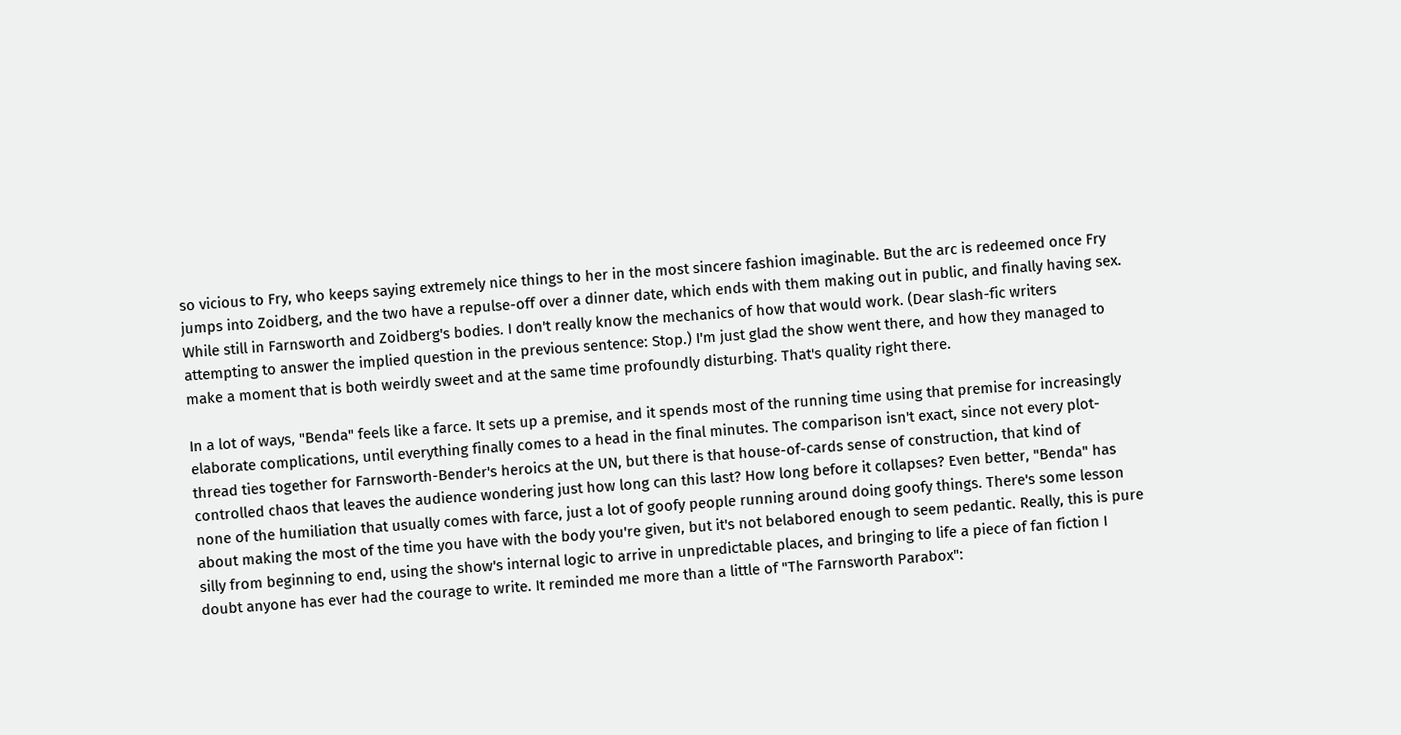so vicious to Fry, who keeps saying extremely nice things to her in the most sincere fashion imaginable. But the arc is redeemed once Fry jumps into Zoidberg, and the two have a repulse-off over a dinner date, which ends with them making out in public, and finally having sex. While still in Farnsworth and Zoidberg's bodies. I don't really know the mechanics of how that would work. (Dear slash-fic writers attempting to answer the implied question in the previous sentence: Stop.) I'm just glad the show went there, and how they managed to make a moment that is both weirdly sweet and at the same time profoundly disturbing. That's quality right there.

In a lot of ways, "Benda" feels like a farce. It sets up a premise, and it spends most of the running time using that premise for increasingly elaborate complications, until everything finally comes to a head in the final minutes. The comparison isn't exact, since not every plot-thread ties together for Farnsworth-Bender's heroics at the UN, but there is that house-of-cards sense of construction, that kind of controlled chaos that leaves the audience wondering just how long can this last? How long before it collapses? Even better, "Benda" has none of the humiliation that usually comes with farce, just a lot of goofy people running around doing goofy things. There's some lesson about making the most of the time you have with the body you're given, but it's not belabored enough to seem pedantic. Really, this is pure silly from beginning to end, using the show's internal logic to arrive in unpredictable places, and bringing to life a piece of fan fiction I doubt anyone has ever had the courage to write. It reminded me more than a little of "The Farnsworth Parabox":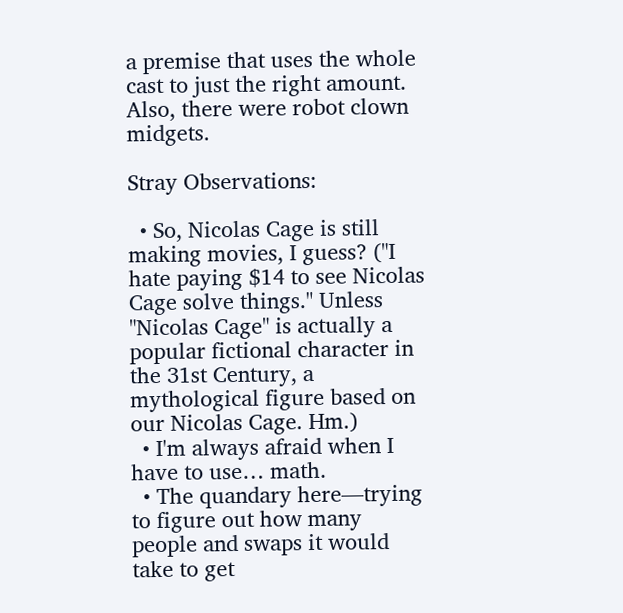a premise that uses the whole cast to just the right amount. Also, there were robot clown midgets.

Stray Observations:

  • So, Nicolas Cage is still making movies, I guess? ("I hate paying $14 to see Nicolas Cage solve things." Unless "Nicolas Cage" is actually a popular fictional character in the 31st Century, a mythological figure based on our Nicolas Cage. Hm.)
  • I'm always afraid when I have to use… math.
  • The quandary here—trying to figure out how many people and swaps it would take to get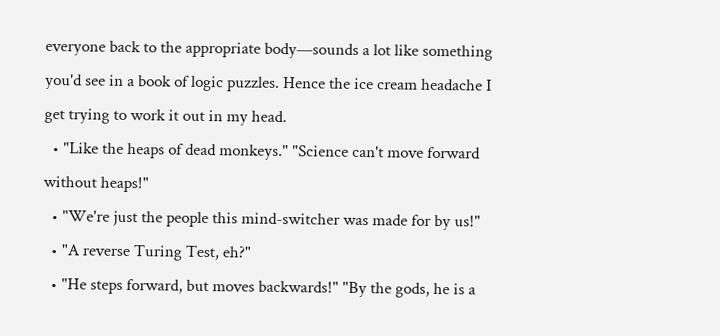everyone back to the appropriate body—sounds a lot like something you'd see in a book of logic puzzles. Hence the ice cream headache I get trying to work it out in my head.
  • "Like the heaps of dead monkeys." "Science can't move forward without heaps!"
  • "We're just the people this mind-switcher was made for by us!"
  • "A reverse Turing Test, eh?"
  • "He steps forward, but moves backwards!" "By the gods, he is a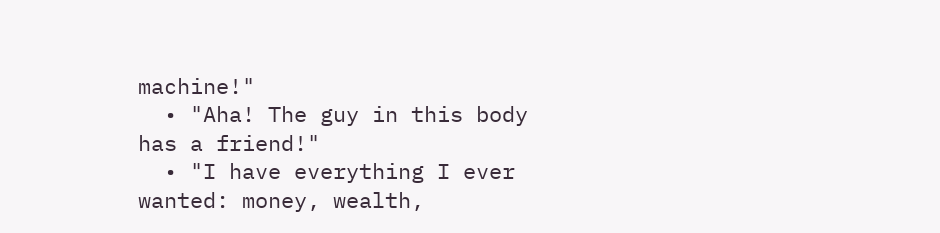machine!"
  • "Aha! The guy in this body has a friend!"
  • "I have everything I ever wanted: money, wealth,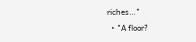riches…"
  • "A floor?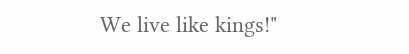We live like kings!"